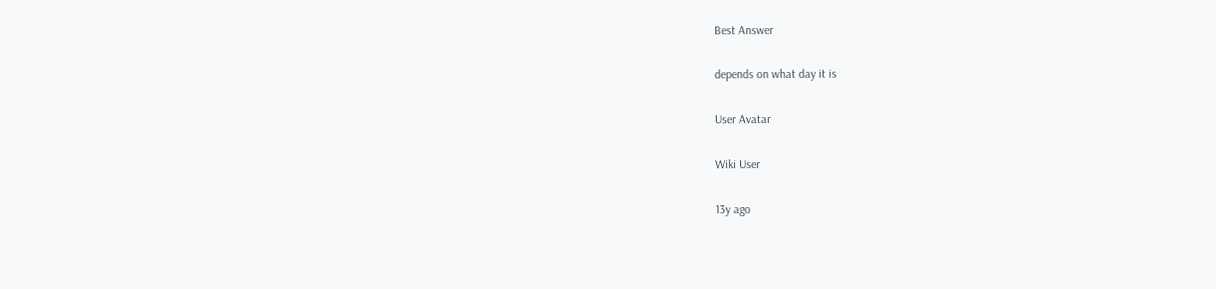Best Answer

depends on what day it is

User Avatar

Wiki User

13y ago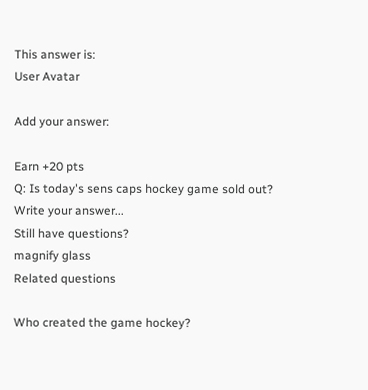This answer is:
User Avatar

Add your answer:

Earn +20 pts
Q: Is today's sens caps hockey game sold out?
Write your answer...
Still have questions?
magnify glass
Related questions

Who created the game hockey?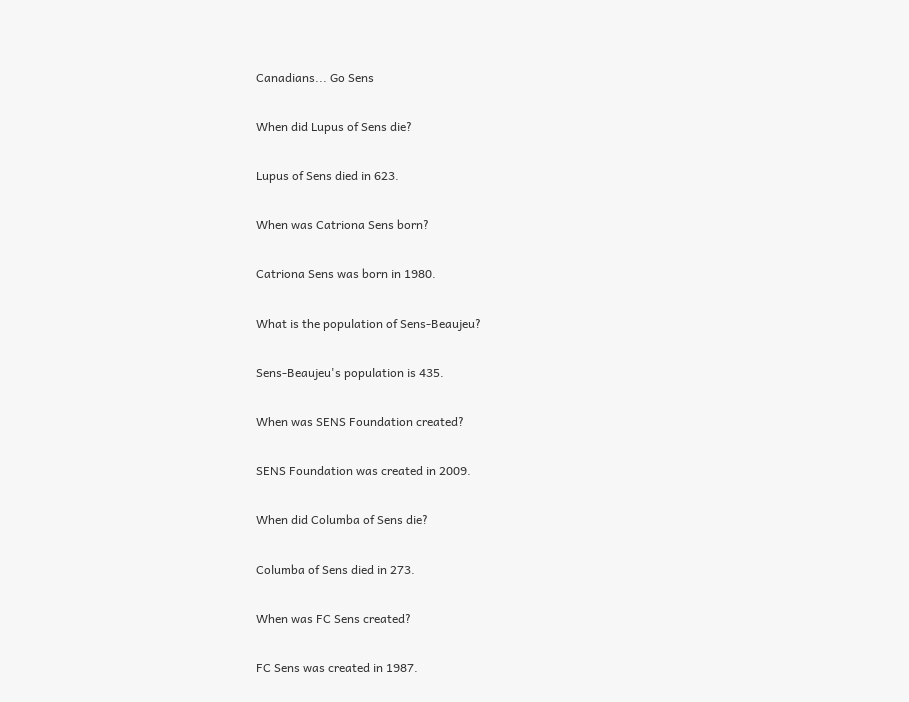Canadians... Go Sens

When did Lupus of Sens die?

Lupus of Sens died in 623.

When was Catriona Sens born?

Catriona Sens was born in 1980.

What is the population of Sens-Beaujeu?

Sens-Beaujeu's population is 435.

When was SENS Foundation created?

SENS Foundation was created in 2009.

When did Columba of Sens die?

Columba of Sens died in 273.

When was FC Sens created?

FC Sens was created in 1987.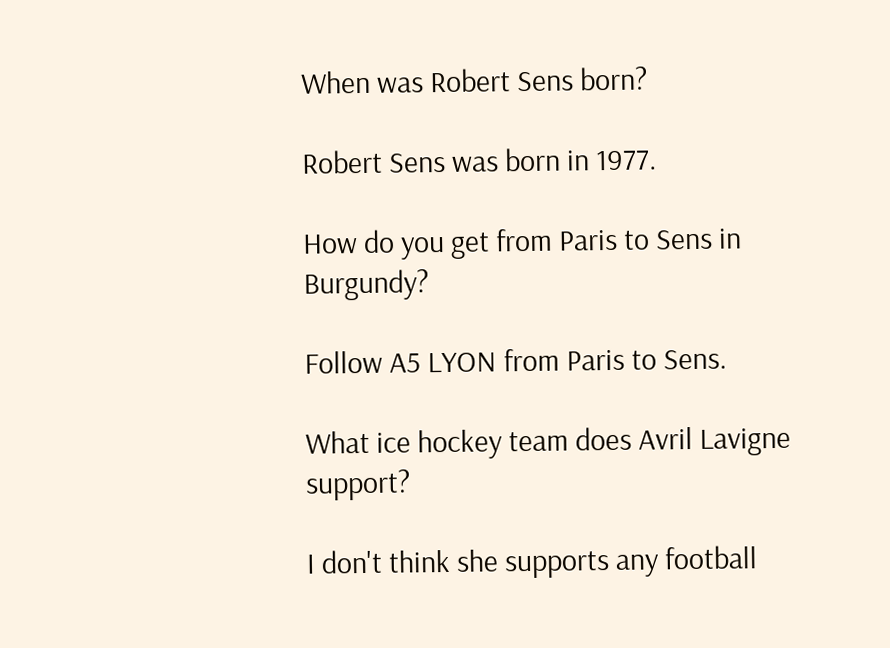When was Robert Sens born?

Robert Sens was born in 1977.

How do you get from Paris to Sens in Burgundy?

Follow A5 LYON from Paris to Sens.

What ice hockey team does Avril Lavigne support?

I don't think she supports any football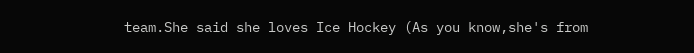team.She said she loves Ice Hockey (As you know,she's from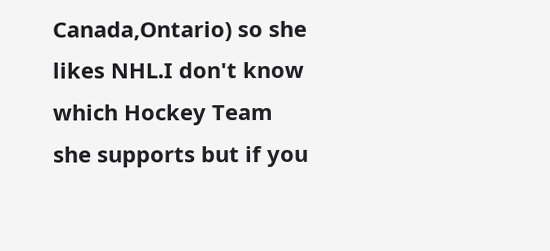Canada,Ontario) so she likes NHL.I don't know which Hockey Team she supports but if you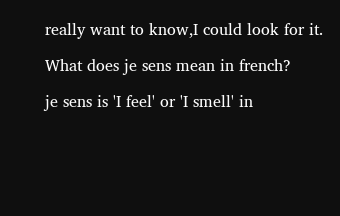really want to know,I could look for it.

What does je sens mean in french?

je sens is 'I feel' or 'I smell' in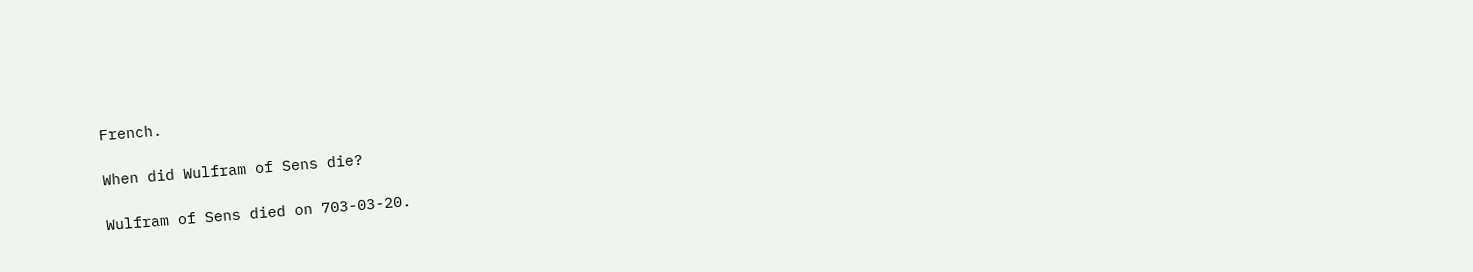French.

When did Wulfram of Sens die?

Wulfram of Sens died on 703-03-20.